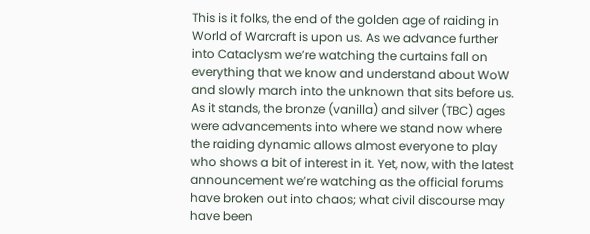This is it folks, the end of the golden age of raiding in World of Warcraft is upon us. As we advance further into Cataclysm we’re watching the curtains fall on everything that we know and understand about WoW and slowly march into the unknown that sits before us. As it stands, the bronze (vanilla) and silver (TBC) ages were advancements into where we stand now where the raiding dynamic allows almost everyone to play who shows a bit of interest in it. Yet, now, with the latest announcement we’re watching as the official forums have broken out into chaos; what civil discourse may have been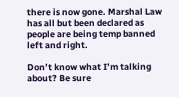there is now gone. Marshal Law has all but been declared as people are being temp banned left and right.

Don’t know what I’m talking about? Be sure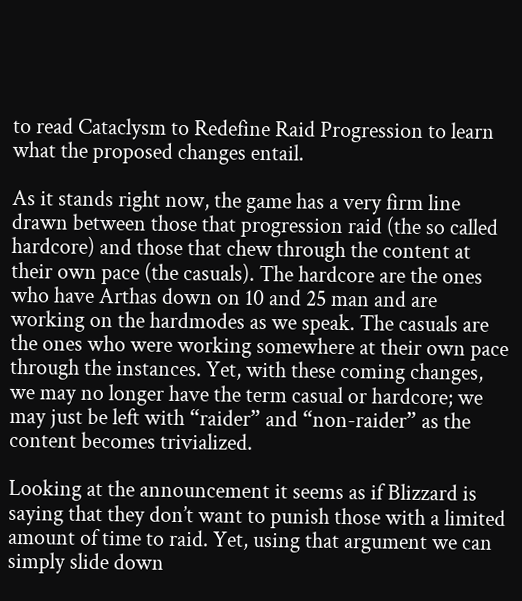to read Cataclysm to Redefine Raid Progression to learn what the proposed changes entail.

As it stands right now, the game has a very firm line drawn between those that progression raid (the so called hardcore) and those that chew through the content at their own pace (the casuals). The hardcore are the ones who have Arthas down on 10 and 25 man and are working on the hardmodes as we speak. The casuals are the ones who were working somewhere at their own pace through the instances. Yet, with these coming changes, we may no longer have the term casual or hardcore; we may just be left with “raider” and “non-raider” as the content becomes trivialized.

Looking at the announcement it seems as if Blizzard is saying that they don’t want to punish those with a limited amount of time to raid. Yet, using that argument we can simply slide down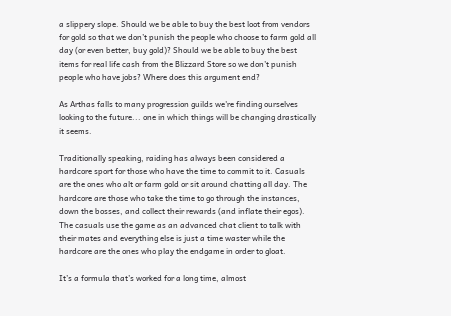a slippery slope. Should we be able to buy the best loot from vendors for gold so that we don’t punish the people who choose to farm gold all day (or even better, buy gold)? Should we be able to buy the best items for real life cash from the Blizzard Store so we don’t punish people who have jobs? Where does this argument end?

As Arthas falls to many progression guilds we're finding ourselves looking to the future... one in which things will be changing drastically it seems.

Traditionally speaking, raiding has always been considered a hardcore sport for those who have the time to commit to it. Casuals are the ones who alt or farm gold or sit around chatting all day. The hardcore are those who take the time to go through the instances, down the bosses, and collect their rewards (and inflate their egos). The casuals use the game as an advanced chat client to talk with their mates and everything else is just a time waster while the hardcore are the ones who play the endgame in order to gloat.

It’s a formula that’s worked for a long time, almost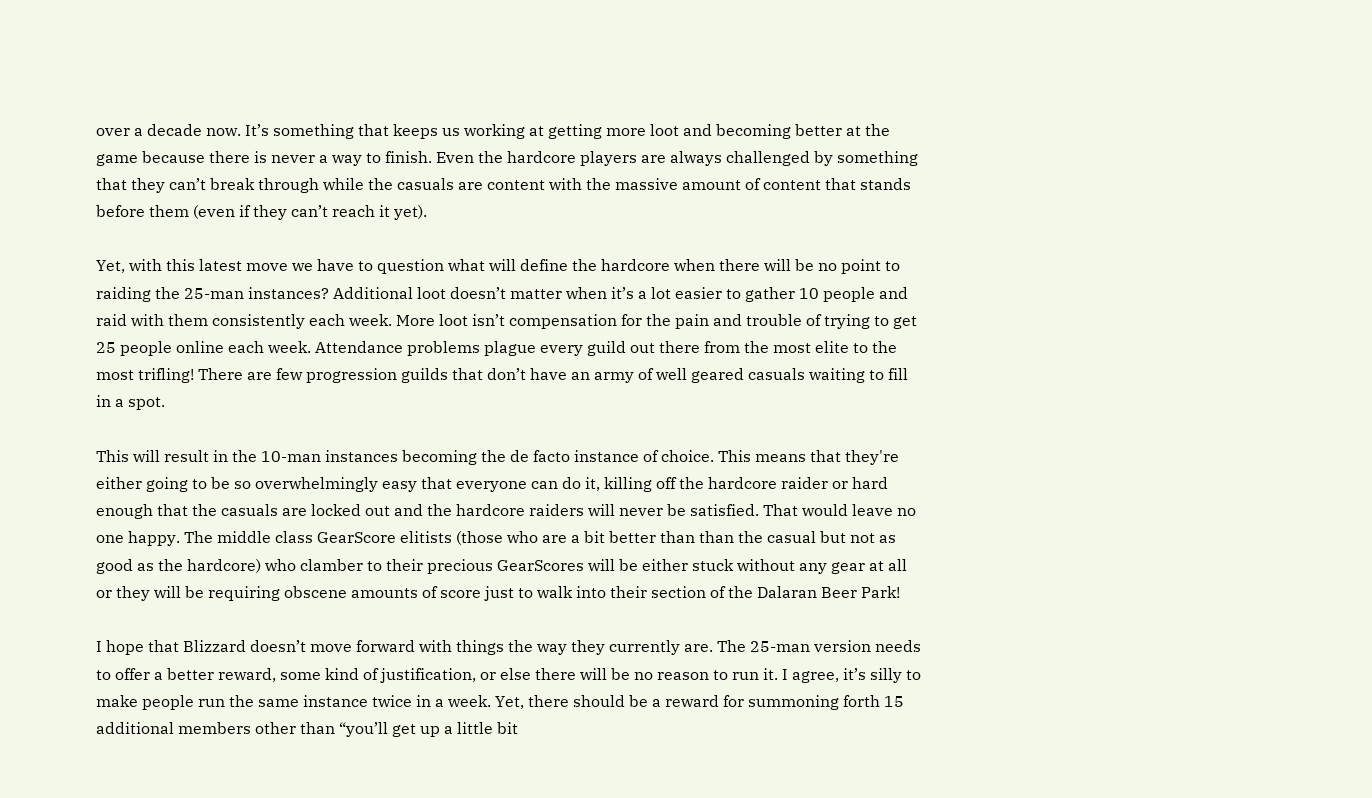over a decade now. It’s something that keeps us working at getting more loot and becoming better at the game because there is never a way to finish. Even the hardcore players are always challenged by something that they can’t break through while the casuals are content with the massive amount of content that stands before them (even if they can’t reach it yet).

Yet, with this latest move we have to question what will define the hardcore when there will be no point to raiding the 25-man instances? Additional loot doesn’t matter when it’s a lot easier to gather 10 people and raid with them consistently each week. More loot isn’t compensation for the pain and trouble of trying to get 25 people online each week. Attendance problems plague every guild out there from the most elite to the most trifling! There are few progression guilds that don’t have an army of well geared casuals waiting to fill in a spot.

This will result in the 10-man instances becoming the de facto instance of choice. This means that they're either going to be so overwhelmingly easy that everyone can do it, killing off the hardcore raider or hard enough that the casuals are locked out and the hardcore raiders will never be satisfied. That would leave no one happy. The middle class GearScore elitists (those who are a bit better than than the casual but not as good as the hardcore) who clamber to their precious GearScores will be either stuck without any gear at all or they will be requiring obscene amounts of score just to walk into their section of the Dalaran Beer Park!

I hope that Blizzard doesn’t move forward with things the way they currently are. The 25-man version needs to offer a better reward, some kind of justification, or else there will be no reason to run it. I agree, it’s silly to make people run the same instance twice in a week. Yet, there should be a reward for summoning forth 15 additional members other than “you’ll get up a little bit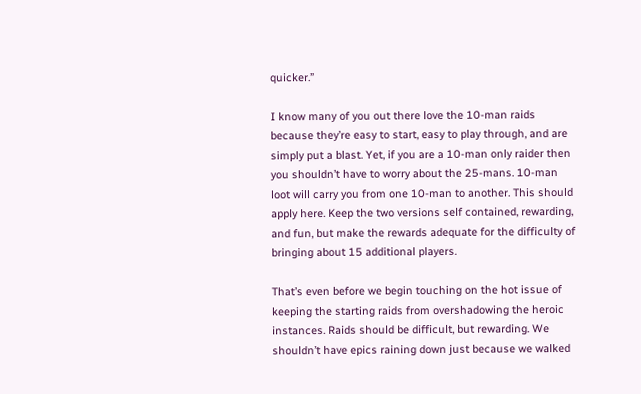quicker.”

I know many of you out there love the 10-man raids because they’re easy to start, easy to play through, and are simply put a blast. Yet, if you are a 10-man only raider then you shouldn’t have to worry about the 25-mans. 10-man loot will carry you from one 10-man to another. This should apply here. Keep the two versions self contained, rewarding, and fun, but make the rewards adequate for the difficulty of bringing about 15 additional players.

That’s even before we begin touching on the hot issue of keeping the starting raids from overshadowing the heroic instances. Raids should be difficult, but rewarding. We shouldn’t have epics raining down just because we walked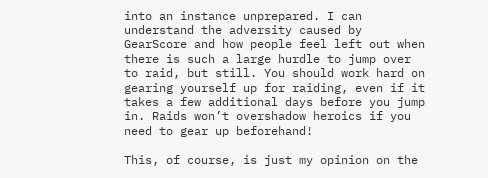into an instance unprepared. I can understand the adversity caused by GearScore and how people feel left out when there is such a large hurdle to jump over to raid, but still. You should work hard on gearing yourself up for raiding, even if it takes a few additional days before you jump in. Raids won’t overshadow heroics if you need to gear up beforehand!

This, of course, is just my opinion on the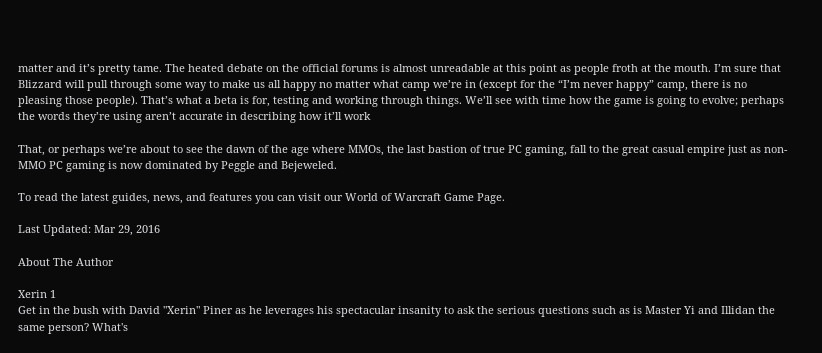matter and it’s pretty tame. The heated debate on the official forums is almost unreadable at this point as people froth at the mouth. I’m sure that Blizzard will pull through some way to make us all happy no matter what camp we’re in (except for the “I’m never happy” camp, there is no pleasing those people). That’s what a beta is for, testing and working through things. We’ll see with time how the game is going to evolve; perhaps the words they’re using aren’t accurate in describing how it’ll work

That, or perhaps we’re about to see the dawn of the age where MMOs, the last bastion of true PC gaming, fall to the great casual empire just as non-MMO PC gaming is now dominated by Peggle and Bejeweled.

To read the latest guides, news, and features you can visit our World of Warcraft Game Page.

Last Updated: Mar 29, 2016

About The Author

Xerin 1
Get in the bush with David "Xerin" Piner as he leverages his spectacular insanity to ask the serious questions such as is Master Yi and Illidan the same person? What's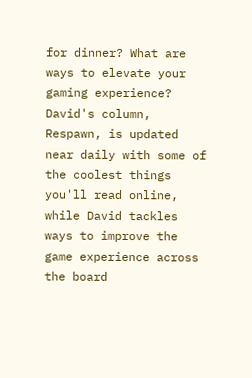for dinner? What are ways to elevate your gaming experience? David's column, Respawn, is updated near daily with some of the coolest things you'll read online, while David tackles ways to improve the game experience across the board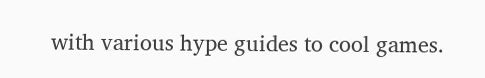with various hype guides to cool games.